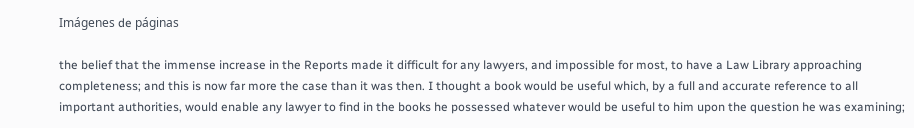Imágenes de páginas

the belief that the immense increase in the Reports made it difficult for any lawyers, and impossible for most, to have a Law Library approaching completeness; and this is now far more the case than it was then. I thought a book would be useful which, by a full and accurate reference to all important authorities, would enable any lawyer to find in the books he possessed whatever would be useful to him upon the question he was examining;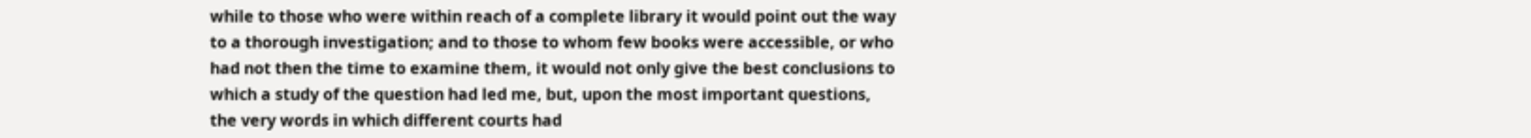while to those who were within reach of a complete library it would point out the way to a thorough investigation; and to those to whom few books were accessible, or who had not then the time to examine them, it would not only give the best conclusions to which a study of the question had led me, but, upon the most important questions, the very words in which different courts had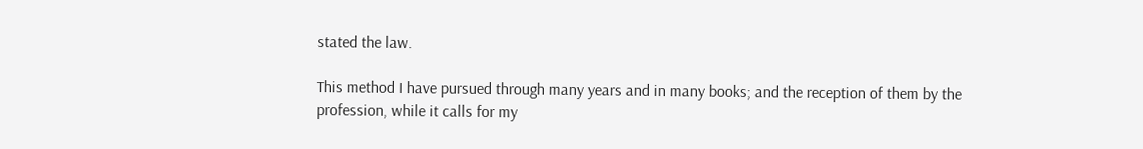stated the law.

This method I have pursued through many years and in many books; and the reception of them by the profession, while it calls for my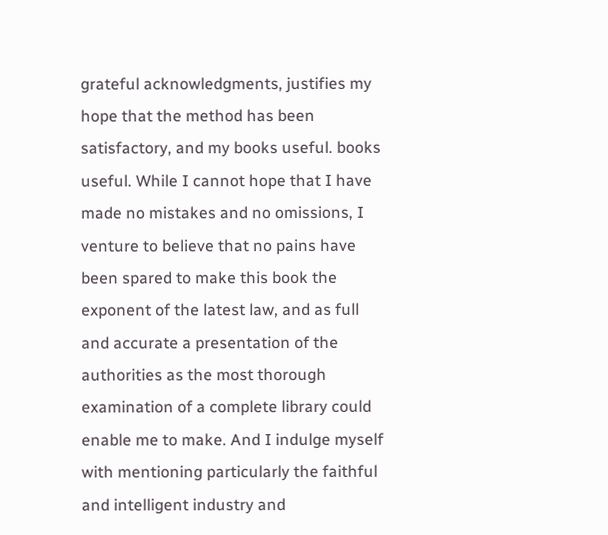grateful acknowledgments, justifies my hope that the method has been satisfactory, and my books useful. books useful. While I cannot hope that I have made no mistakes and no omissions, I venture to believe that no pains have been spared to make this book the exponent of the latest law, and as full and accurate a presentation of the authorities as the most thorough examination of a complete library could enable me to make. And I indulge myself with mentioning particularly the faithful and intelligent industry and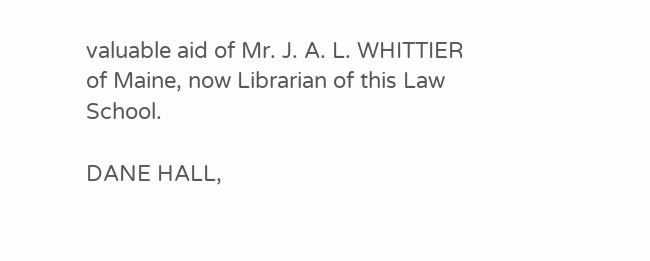valuable aid of Mr. J. A. L. WHITTIER of Maine, now Librarian of this Law School.

DANE HALL,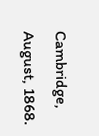Cambridge, August, 1868.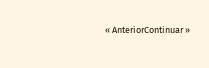« AnteriorContinuar »